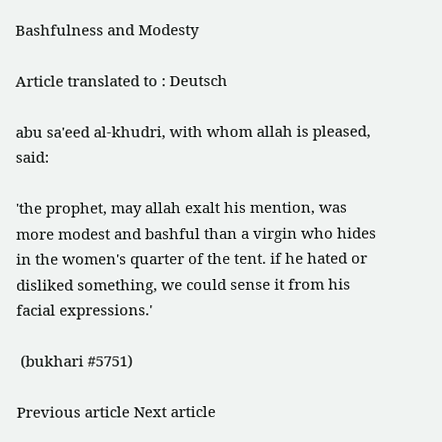Bashfulness and Modesty

Article translated to : Deutsch

abu sa'eed al-khudri, with whom allah is pleased, said:

'the prophet, may allah exalt his mention, was more modest and bashful than a virgin who hides in the women's quarter of the tent. if he hated or disliked something, we could sense it from his facial expressions.'

 (bukhari #5751)

Previous article Next article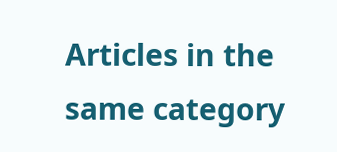Articles in the same category